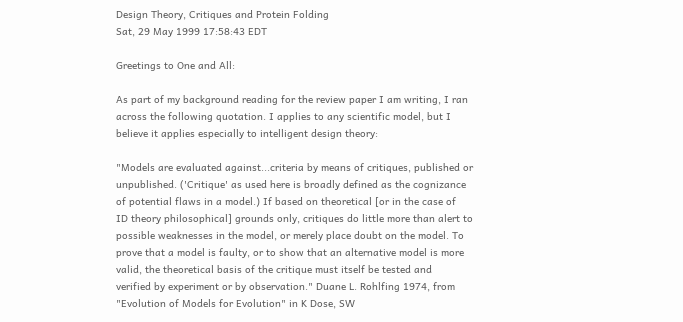Design Theory, Critiques and Protein Folding
Sat, 29 May 1999 17:58:43 EDT

Greetings to One and All:

As part of my background reading for the review paper I am writing, I ran
across the following quotation. I applies to any scientific model, but I
believe it applies especially to intelligent design theory:

"Models are evaluated against...criteria by means of critiques, published or
unpublished. ('Critique' as used here is broadly defined as the cognizance
of potential flaws in a model.) If based on theoretical [or in the case of
ID theory philosophical] grounds only, critiques do little more than alert to
possible weaknesses in the model, or merely place doubt on the model. To
prove that a model is faulty, or to show that an alternative model is more
valid, the theoretical basis of the critique must itself be tested and
verified by experiment or by observation." Duane L. Rohlfing 1974, from
"Evolution of Models for Evolution" in K Dose, SW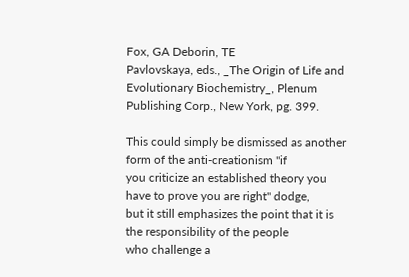Fox, GA Deborin, TE
Pavlovskaya, eds., _The Origin of Life and Evolutionary Biochemistry_, Plenum
Publishing Corp., New York, pg. 399.

This could simply be dismissed as another form of the anti-creationism "if
you criticize an established theory you have to prove you are right" dodge,
but it still emphasizes the point that it is the responsibility of the people
who challenge a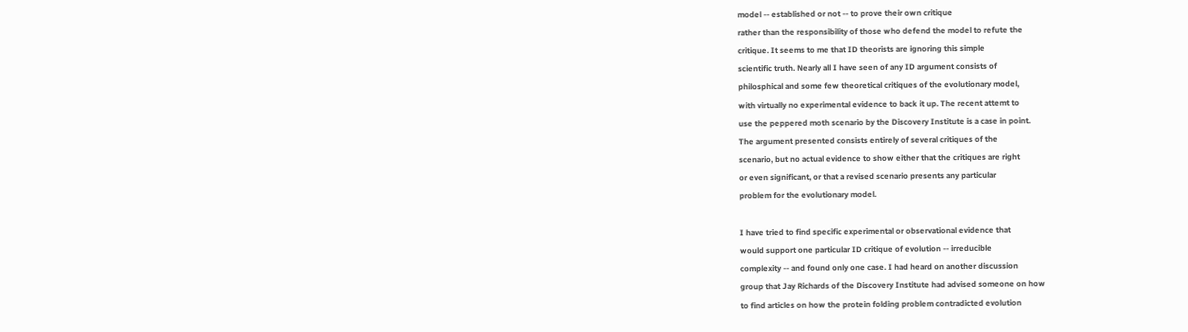model -- established or not -- to prove their own critique
rather than the responsibility of those who defend the model to refute the
critique. It seems to me that ID theorists are ignoring this simple
scientific truth. Nearly all I have seen of any ID argument consists of
philosphical and some few theoretical critiques of the evolutionary model,
with virtually no experimental evidence to back it up. The recent attemt to
use the peppered moth scenario by the Discovery Institute is a case in point.
The argument presented consists entirely of several critiques of the
scenario, but no actual evidence to show either that the critiques are right
or even significant, or that a revised scenario presents any particular
problem for the evolutionary model.

I have tried to find specific experimental or observational evidence that
would support one particular ID critique of evolution -- irreducible
complexity -- and found only one case. I had heard on another discussion
group that Jay Richards of the Discovery Institute had advised someone on how
to find articles on how the protein folding problem contradicted evolution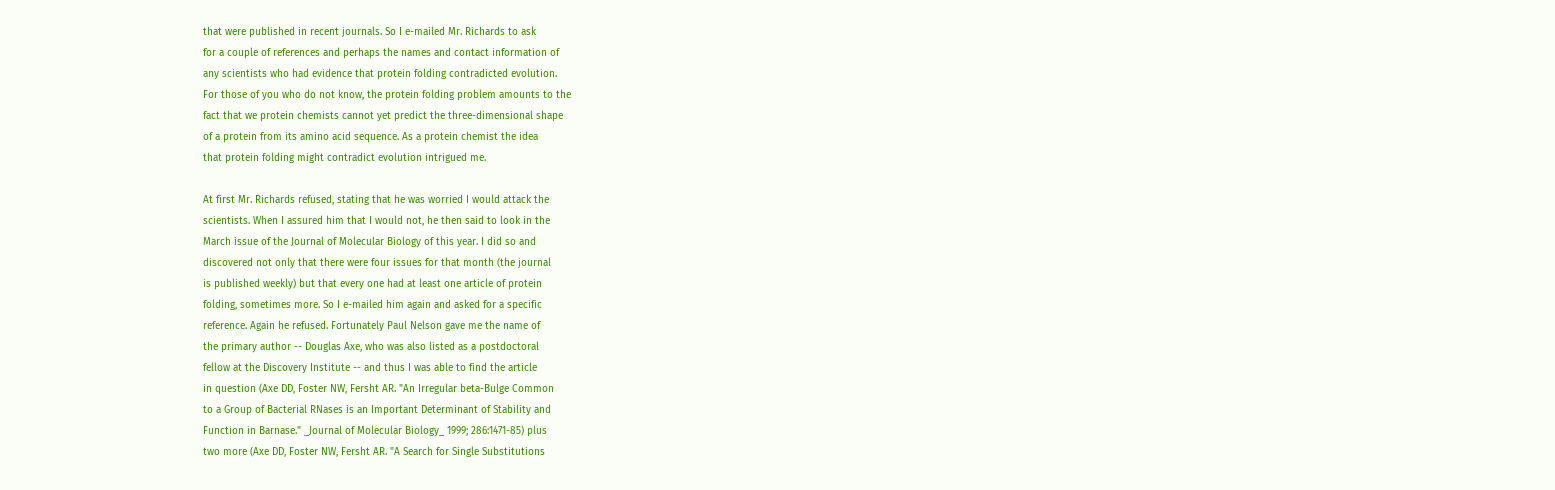that were published in recent journals. So I e-mailed Mr. Richards to ask
for a couple of references and perhaps the names and contact information of
any scientists who had evidence that protein folding contradicted evolution.
For those of you who do not know, the protein folding problem amounts to the
fact that we protein chemists cannot yet predict the three-dimensional shape
of a protein from its amino acid sequence. As a protein chemist the idea
that protein folding might contradict evolution intrigued me.

At first Mr. Richards refused, stating that he was worried I would attack the
scientists. When I assured him that I would not, he then said to look in the
March issue of the Journal of Molecular Biology of this year. I did so and
discovered not only that there were four issues for that month (the journal
is published weekly) but that every one had at least one article of protein
folding, sometimes more. So I e-mailed him again and asked for a specific
reference. Again he refused. Fortunately Paul Nelson gave me the name of
the primary author -- Douglas Axe, who was also listed as a postdoctoral
fellow at the Discovery Institute -- and thus I was able to find the article
in question (Axe DD, Foster NW, Fersht AR. "An Irregular beta-Bulge Common
to a Group of Bacterial RNases is an Important Determinant of Stability and
Function in Barnase." _Journal of Molecular Biology_ 1999; 286:1471-85) plus
two more (Axe DD, Foster NW, Fersht AR. "A Search for Single Substitutions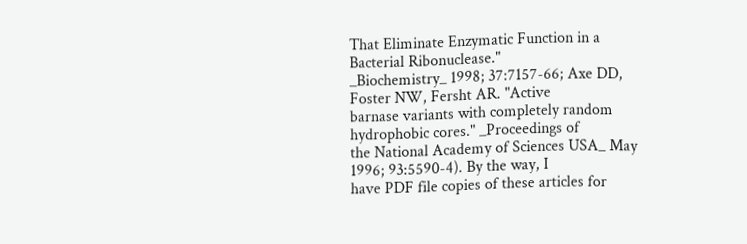That Eliminate Enzymatic Function in a Bacterial Ribonuclease."
_Biochemistry_ 1998; 37:7157-66; Axe DD, Foster NW, Fersht AR. "Active
barnase variants with completely random hydrophobic cores." _Proceedings of
the National Academy of Sciences USA_ May 1996; 93:5590-4). By the way, I
have PDF file copies of these articles for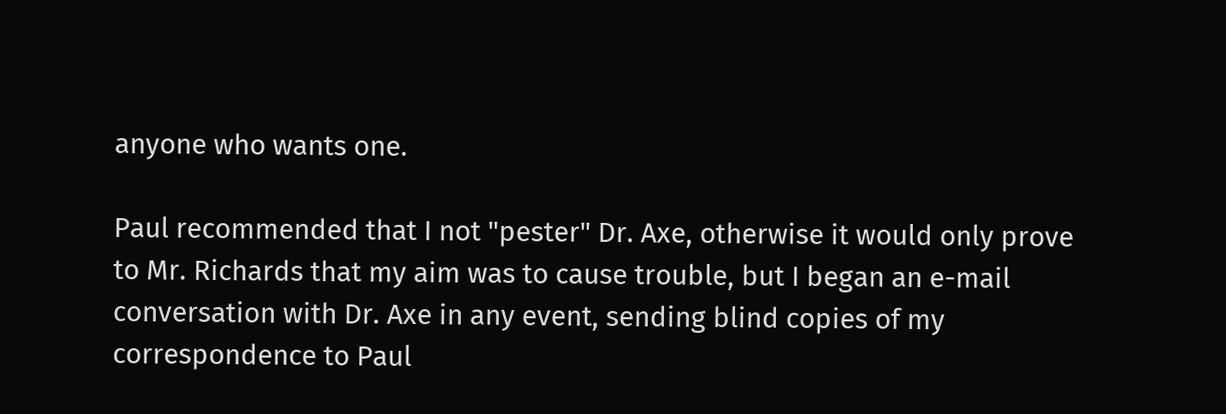anyone who wants one.

Paul recommended that I not "pester" Dr. Axe, otherwise it would only prove
to Mr. Richards that my aim was to cause trouble, but I began an e-mail
conversation with Dr. Axe in any event, sending blind copies of my
correspondence to Paul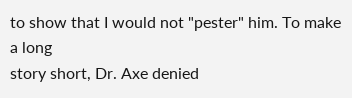to show that I would not "pester" him. To make a long
story short, Dr. Axe denied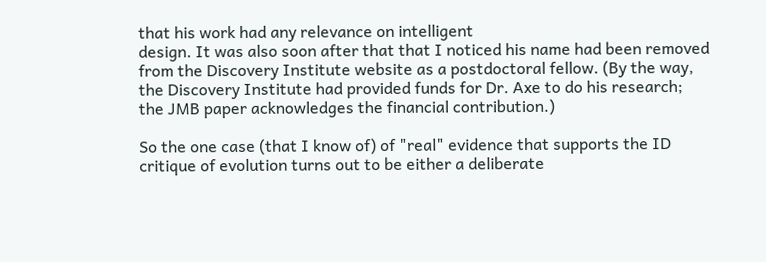that his work had any relevance on intelligent
design. It was also soon after that that I noticed his name had been removed
from the Discovery Institute website as a postdoctoral fellow. (By the way,
the Discovery Institute had provided funds for Dr. Axe to do his research;
the JMB paper acknowledges the financial contribution.)

So the one case (that I know of) of "real" evidence that supports the ID
critique of evolution turns out to be either a deliberate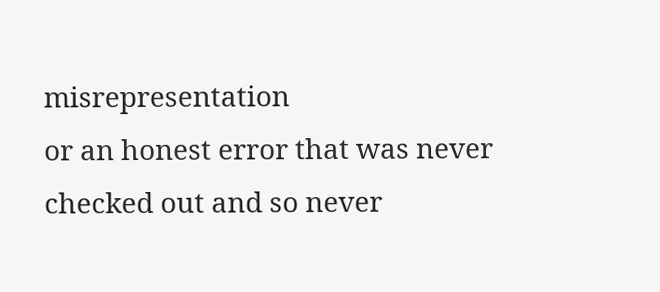misrepresentation
or an honest error that was never checked out and so never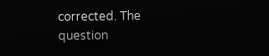corrected. The
question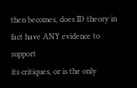then becomes, does ID theory in fact have ANY evidence to support
its critiques, or is the only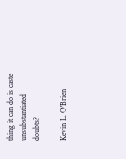thing it can do is caste unsubstantiated doubts?

Kevin L. O'Brien